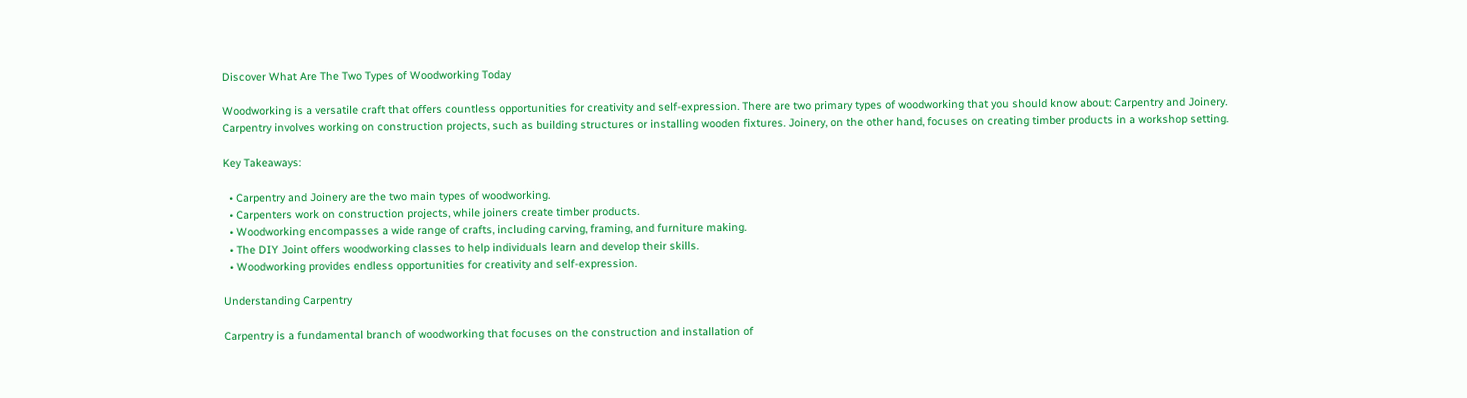Discover What Are The Two Types of Woodworking Today

Woodworking is a versatile craft that offers countless opportunities for creativity and self-expression. There are two primary types of woodworking that you should know about: Carpentry and Joinery. Carpentry involves working on construction projects, such as building structures or installing wooden fixtures. Joinery, on the other hand, focuses on creating timber products in a workshop setting.

Key Takeaways:

  • Carpentry and Joinery are the two main types of woodworking.
  • Carpenters work on construction projects, while joiners create timber products.
  • Woodworking encompasses a wide range of crafts, including carving, framing, and furniture making.
  • The DIY Joint offers woodworking classes to help individuals learn and develop their skills.
  • Woodworking provides endless opportunities for creativity and self-expression.

Understanding Carpentry

Carpentry is a fundamental branch of woodworking that focuses on the construction and installation of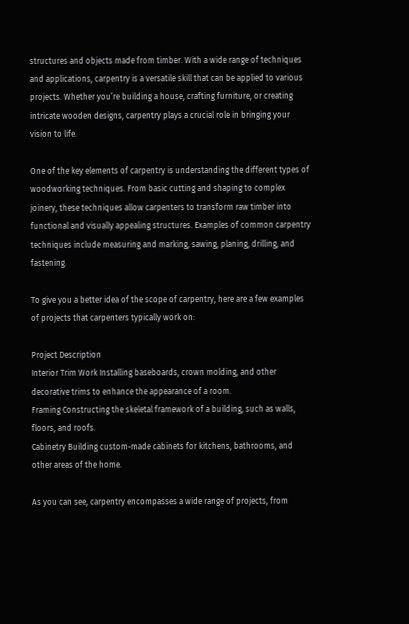structures and objects made from timber. With a wide range of techniques and applications, carpentry is a versatile skill that can be applied to various projects. Whether you’re building a house, crafting furniture, or creating intricate wooden designs, carpentry plays a crucial role in bringing your vision to life.

One of the key elements of carpentry is understanding the different types of woodworking techniques. From basic cutting and shaping to complex joinery, these techniques allow carpenters to transform raw timber into functional and visually appealing structures. Examples of common carpentry techniques include measuring and marking, sawing, planing, drilling, and fastening.

To give you a better idea of the scope of carpentry, here are a few examples of projects that carpenters typically work on:

Project Description
Interior Trim Work Installing baseboards, crown molding, and other decorative trims to enhance the appearance of a room.
Framing Constructing the skeletal framework of a building, such as walls, floors, and roofs.
Cabinetry Building custom-made cabinets for kitchens, bathrooms, and other areas of the home.

As you can see, carpentry encompasses a wide range of projects, from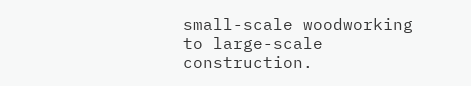small-scale woodworking to large-scale construction.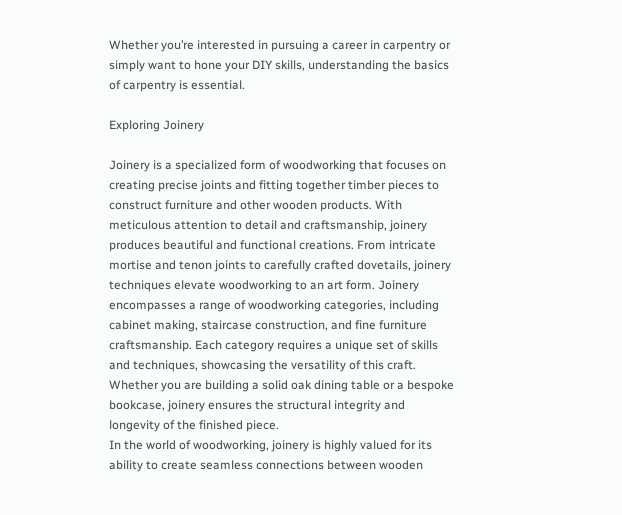Whether you’re interested in pursuing a career in carpentry or simply want to hone your DIY skills, understanding the basics of carpentry is essential.

Exploring Joinery

Joinery is a specialized form of woodworking that focuses on creating precise joints and fitting together timber pieces to construct furniture and other wooden products. With meticulous attention to detail and craftsmanship, joinery produces beautiful and functional creations. From intricate mortise and tenon joints to carefully crafted dovetails, joinery techniques elevate woodworking to an art form. Joinery encompasses a range of woodworking categories, including cabinet making, staircase construction, and fine furniture craftsmanship. Each category requires a unique set of skills and techniques, showcasing the versatility of this craft. Whether you are building a solid oak dining table or a bespoke bookcase, joinery ensures the structural integrity and longevity of the finished piece.
In the world of woodworking, joinery is highly valued for its ability to create seamless connections between wooden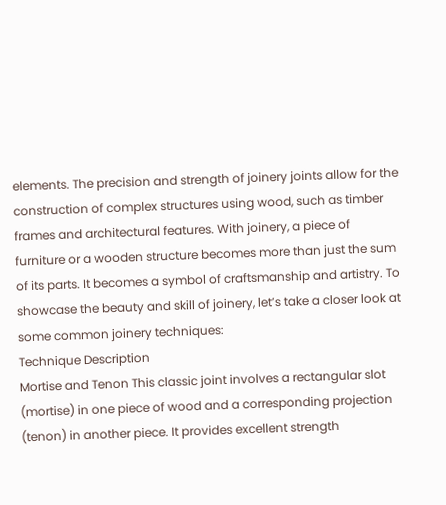elements. The precision and strength of joinery joints allow for the construction of complex structures using wood, such as timber frames and architectural features. With joinery, a piece of furniture or a wooden structure becomes more than just the sum of its parts. It becomes a symbol of craftsmanship and artistry. To showcase the beauty and skill of joinery, let’s take a closer look at some common joinery techniques:
Technique Description
Mortise and Tenon This classic joint involves a rectangular slot (mortise) in one piece of wood and a corresponding projection (tenon) in another piece. It provides excellent strength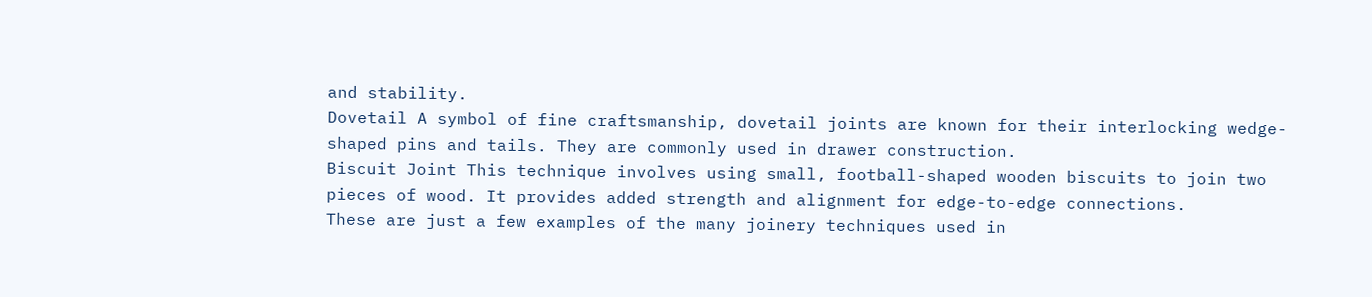and stability.
Dovetail A symbol of fine craftsmanship, dovetail joints are known for their interlocking wedge-shaped pins and tails. They are commonly used in drawer construction.
Biscuit Joint This technique involves using small, football-shaped wooden biscuits to join two pieces of wood. It provides added strength and alignment for edge-to-edge connections.
These are just a few examples of the many joinery techniques used in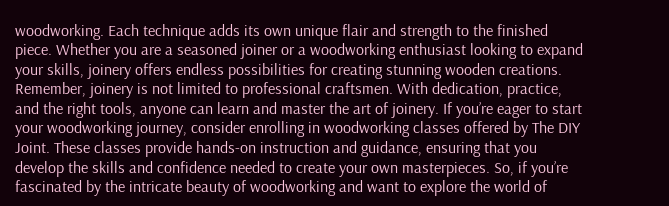woodworking. Each technique adds its own unique flair and strength to the finished piece. Whether you are a seasoned joiner or a woodworking enthusiast looking to expand your skills, joinery offers endless possibilities for creating stunning wooden creations. Remember, joinery is not limited to professional craftsmen. With dedication, practice, and the right tools, anyone can learn and master the art of joinery. If you’re eager to start your woodworking journey, consider enrolling in woodworking classes offered by The DIY Joint. These classes provide hands-on instruction and guidance, ensuring that you develop the skills and confidence needed to create your own masterpieces. So, if you’re fascinated by the intricate beauty of woodworking and want to explore the world of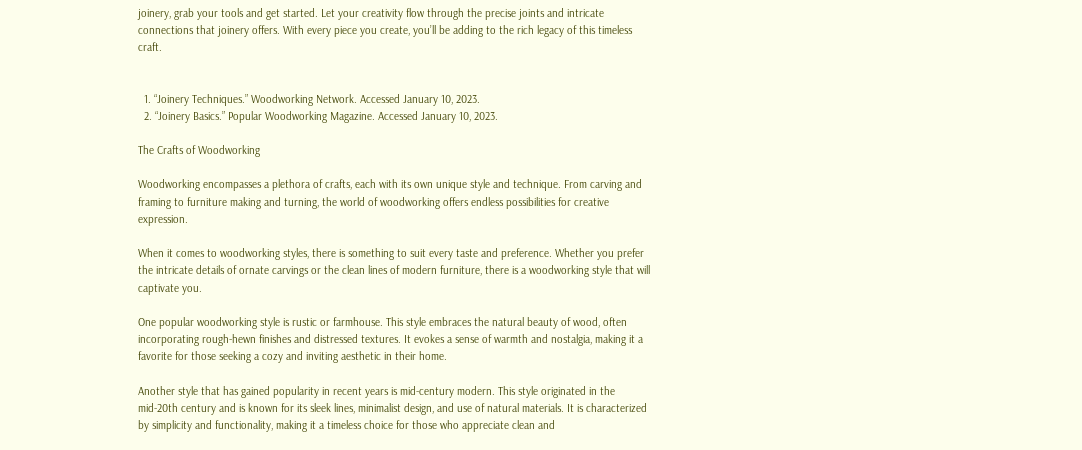joinery, grab your tools and get started. Let your creativity flow through the precise joints and intricate connections that joinery offers. With every piece you create, you’ll be adding to the rich legacy of this timeless craft.


  1. “Joinery Techniques.” Woodworking Network. Accessed January 10, 2023.
  2. “Joinery Basics.” Popular Woodworking Magazine. Accessed January 10, 2023.

The Crafts of Woodworking

Woodworking encompasses a plethora of crafts, each with its own unique style and technique. From carving and framing to furniture making and turning, the world of woodworking offers endless possibilities for creative expression.

When it comes to woodworking styles, there is something to suit every taste and preference. Whether you prefer the intricate details of ornate carvings or the clean lines of modern furniture, there is a woodworking style that will captivate you.

One popular woodworking style is rustic or farmhouse. This style embraces the natural beauty of wood, often incorporating rough-hewn finishes and distressed textures. It evokes a sense of warmth and nostalgia, making it a favorite for those seeking a cozy and inviting aesthetic in their home.

Another style that has gained popularity in recent years is mid-century modern. This style originated in the mid-20th century and is known for its sleek lines, minimalist design, and use of natural materials. It is characterized by simplicity and functionality, making it a timeless choice for those who appreciate clean and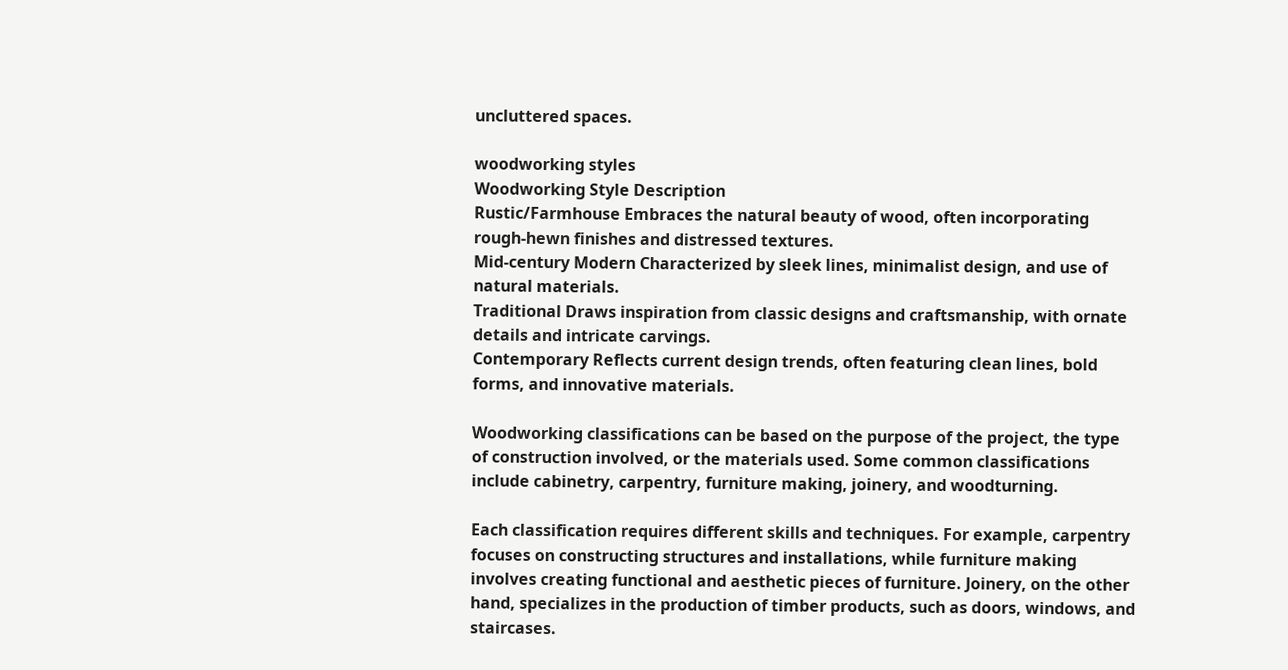uncluttered spaces.

woodworking styles
Woodworking Style Description
Rustic/Farmhouse Embraces the natural beauty of wood, often incorporating rough-hewn finishes and distressed textures.
Mid-century Modern Characterized by sleek lines, minimalist design, and use of natural materials.
Traditional Draws inspiration from classic designs and craftsmanship, with ornate details and intricate carvings.
Contemporary Reflects current design trends, often featuring clean lines, bold forms, and innovative materials.

Woodworking classifications can be based on the purpose of the project, the type of construction involved, or the materials used. Some common classifications include cabinetry, carpentry, furniture making, joinery, and woodturning.

Each classification requires different skills and techniques. For example, carpentry focuses on constructing structures and installations, while furniture making involves creating functional and aesthetic pieces of furniture. Joinery, on the other hand, specializes in the production of timber products, such as doors, windows, and staircases.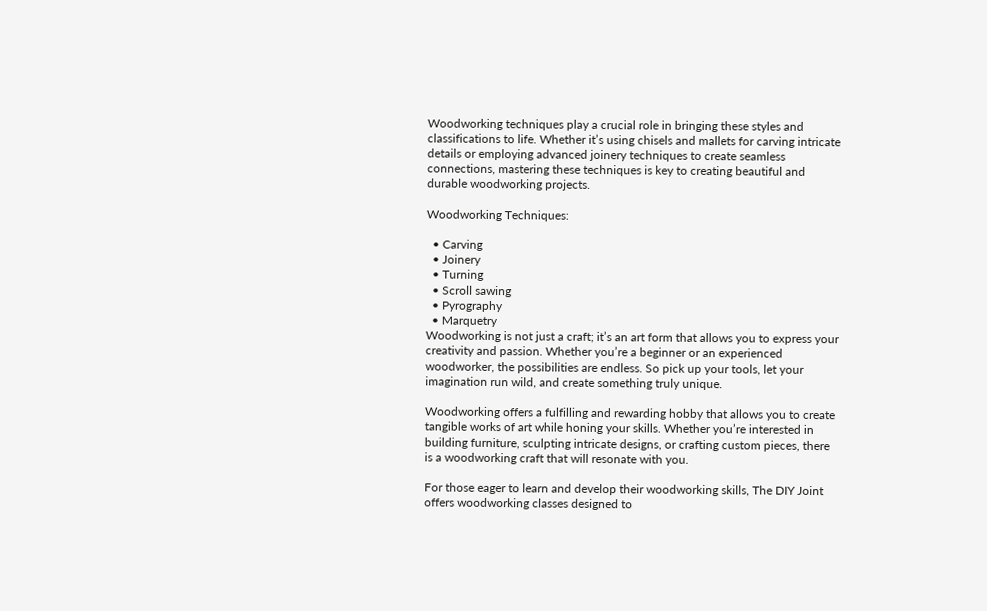Woodworking techniques play a crucial role in bringing these styles and classifications to life. Whether it’s using chisels and mallets for carving intricate details or employing advanced joinery techniques to create seamless connections, mastering these techniques is key to creating beautiful and durable woodworking projects.

Woodworking Techniques:

  • Carving
  • Joinery
  • Turning
  • Scroll sawing
  • Pyrography
  • Marquetry
Woodworking is not just a craft; it’s an art form that allows you to express your creativity and passion. Whether you’re a beginner or an experienced woodworker, the possibilities are endless. So pick up your tools, let your imagination run wild, and create something truly unique.

Woodworking offers a fulfilling and rewarding hobby that allows you to create tangible works of art while honing your skills. Whether you’re interested in building furniture, sculpting intricate designs, or crafting custom pieces, there is a woodworking craft that will resonate with you.

For those eager to learn and develop their woodworking skills, The DIY Joint offers woodworking classes designed to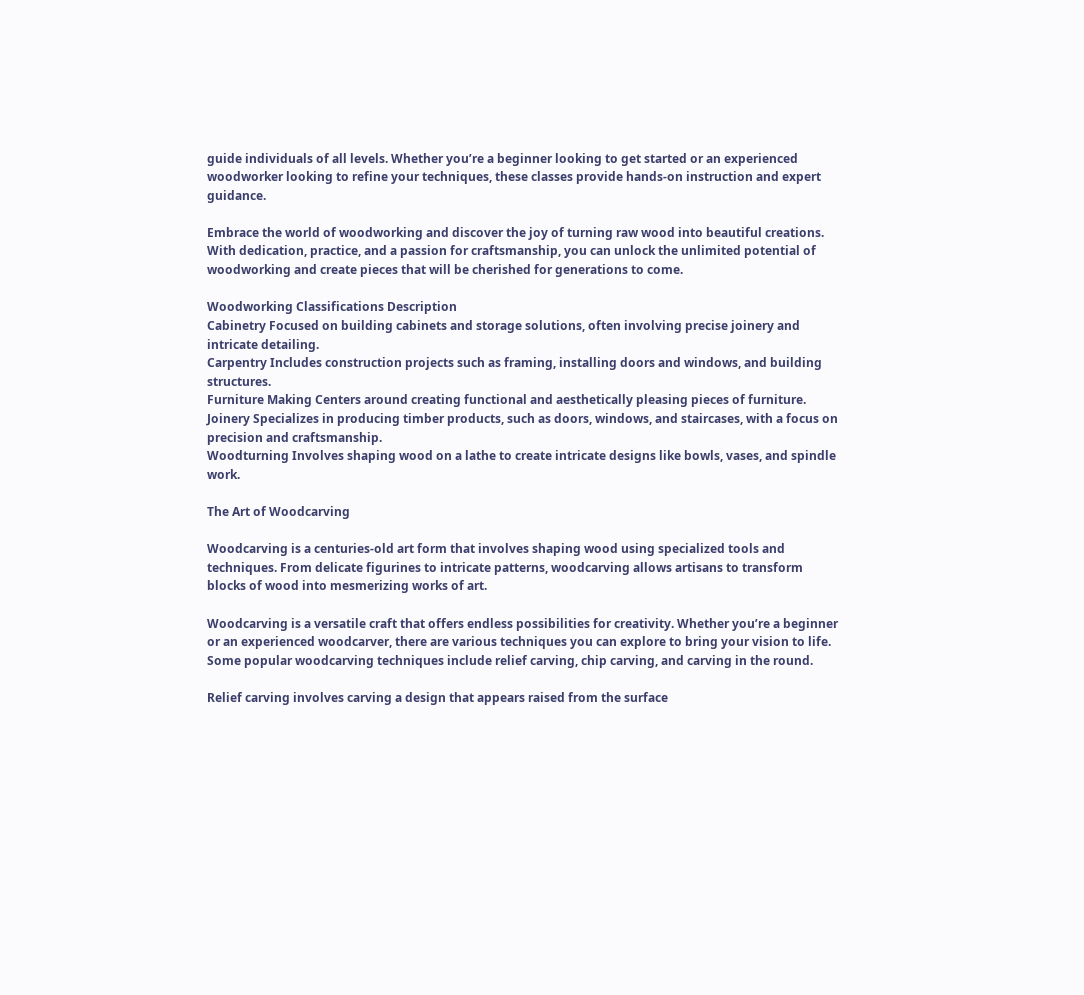guide individuals of all levels. Whether you’re a beginner looking to get started or an experienced woodworker looking to refine your techniques, these classes provide hands-on instruction and expert guidance.

Embrace the world of woodworking and discover the joy of turning raw wood into beautiful creations. With dedication, practice, and a passion for craftsmanship, you can unlock the unlimited potential of woodworking and create pieces that will be cherished for generations to come.

Woodworking Classifications Description
Cabinetry Focused on building cabinets and storage solutions, often involving precise joinery and intricate detailing.
Carpentry Includes construction projects such as framing, installing doors and windows, and building structures.
Furniture Making Centers around creating functional and aesthetically pleasing pieces of furniture.
Joinery Specializes in producing timber products, such as doors, windows, and staircases, with a focus on precision and craftsmanship.
Woodturning Involves shaping wood on a lathe to create intricate designs like bowls, vases, and spindle work.

The Art of Woodcarving

Woodcarving is a centuries-old art form that involves shaping wood using specialized tools and techniques. From delicate figurines to intricate patterns, woodcarving allows artisans to transform blocks of wood into mesmerizing works of art.

Woodcarving is a versatile craft that offers endless possibilities for creativity. Whether you’re a beginner or an experienced woodcarver, there are various techniques you can explore to bring your vision to life. Some popular woodcarving techniques include relief carving, chip carving, and carving in the round.

Relief carving involves carving a design that appears raised from the surface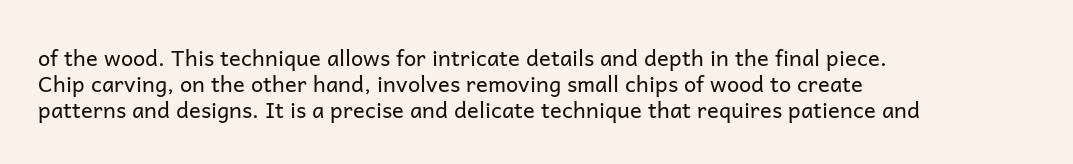of the wood. This technique allows for intricate details and depth in the final piece. Chip carving, on the other hand, involves removing small chips of wood to create patterns and designs. It is a precise and delicate technique that requires patience and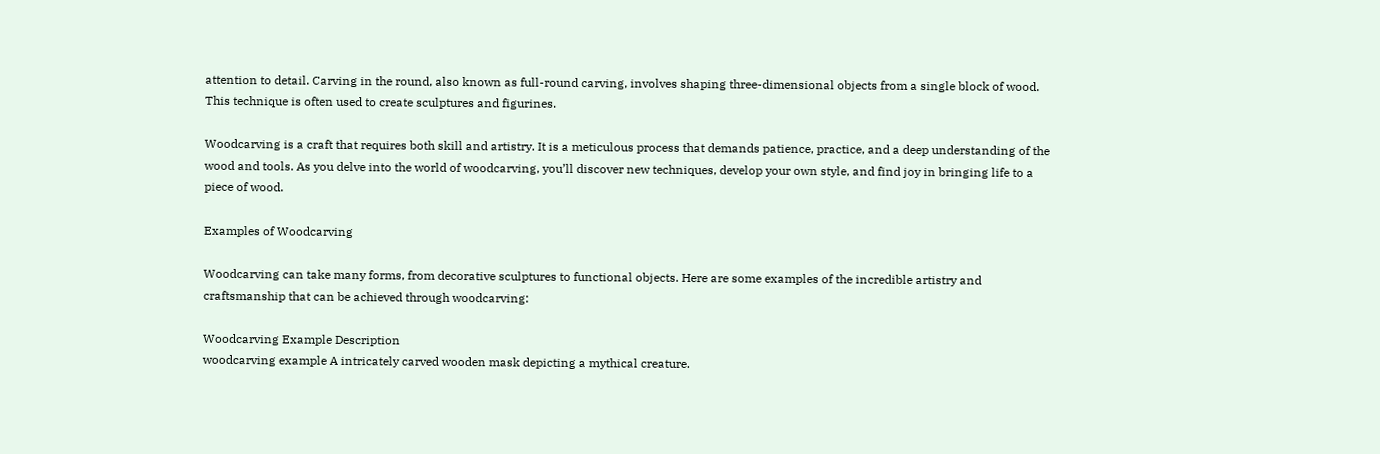attention to detail. Carving in the round, also known as full-round carving, involves shaping three-dimensional objects from a single block of wood. This technique is often used to create sculptures and figurines.

Woodcarving is a craft that requires both skill and artistry. It is a meticulous process that demands patience, practice, and a deep understanding of the wood and tools. As you delve into the world of woodcarving, you’ll discover new techniques, develop your own style, and find joy in bringing life to a piece of wood.

Examples of Woodcarving

Woodcarving can take many forms, from decorative sculptures to functional objects. Here are some examples of the incredible artistry and craftsmanship that can be achieved through woodcarving:

Woodcarving Example Description
woodcarving example A intricately carved wooden mask depicting a mythical creature.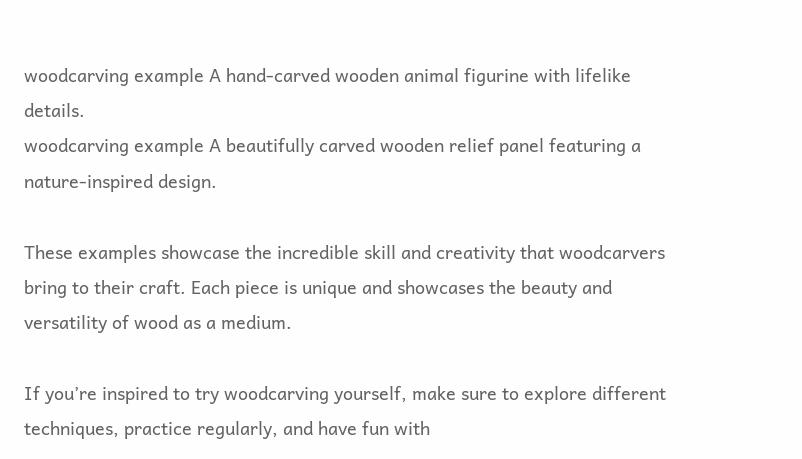woodcarving example A hand-carved wooden animal figurine with lifelike details.
woodcarving example A beautifully carved wooden relief panel featuring a nature-inspired design.

These examples showcase the incredible skill and creativity that woodcarvers bring to their craft. Each piece is unique and showcases the beauty and versatility of wood as a medium.

If you’re inspired to try woodcarving yourself, make sure to explore different techniques, practice regularly, and have fun with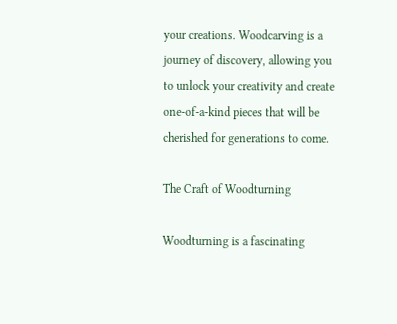your creations. Woodcarving is a journey of discovery, allowing you to unlock your creativity and create one-of-a-kind pieces that will be cherished for generations to come.

The Craft of Woodturning

Woodturning is a fascinating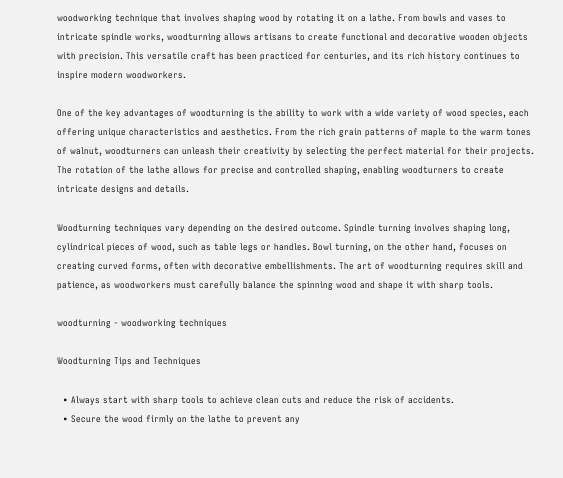woodworking technique that involves shaping wood by rotating it on a lathe. From bowls and vases to intricate spindle works, woodturning allows artisans to create functional and decorative wooden objects with precision. This versatile craft has been practiced for centuries, and its rich history continues to inspire modern woodworkers.

One of the key advantages of woodturning is the ability to work with a wide variety of wood species, each offering unique characteristics and aesthetics. From the rich grain patterns of maple to the warm tones of walnut, woodturners can unleash their creativity by selecting the perfect material for their projects. The rotation of the lathe allows for precise and controlled shaping, enabling woodturners to create intricate designs and details.

Woodturning techniques vary depending on the desired outcome. Spindle turning involves shaping long, cylindrical pieces of wood, such as table legs or handles. Bowl turning, on the other hand, focuses on creating curved forms, often with decorative embellishments. The art of woodturning requires skill and patience, as woodworkers must carefully balance the spinning wood and shape it with sharp tools.

woodturning - woodworking techniques

Woodturning Tips and Techniques

  • Always start with sharp tools to achieve clean cuts and reduce the risk of accidents.
  • Secure the wood firmly on the lathe to prevent any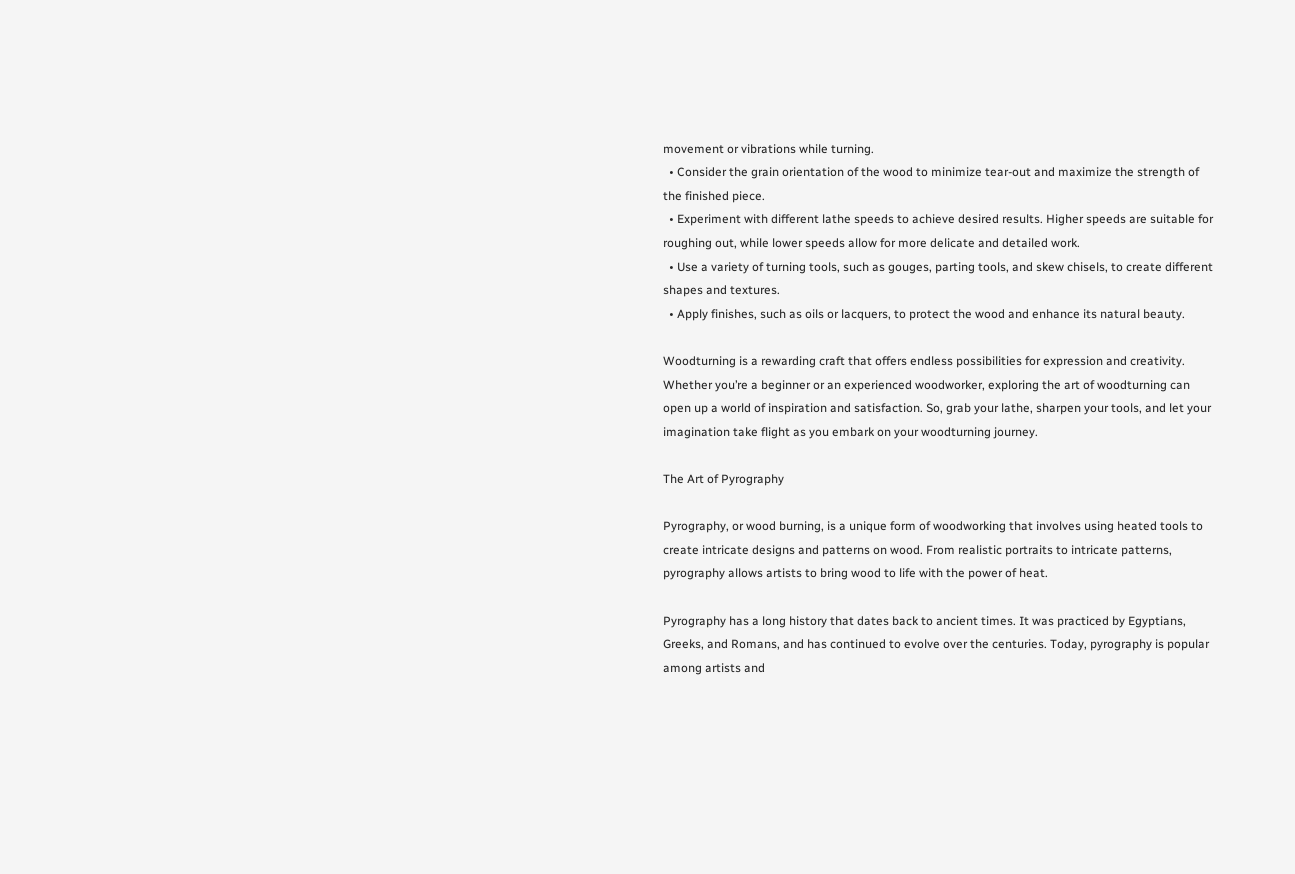movement or vibrations while turning.
  • Consider the grain orientation of the wood to minimize tear-out and maximize the strength of the finished piece.
  • Experiment with different lathe speeds to achieve desired results. Higher speeds are suitable for roughing out, while lower speeds allow for more delicate and detailed work.
  • Use a variety of turning tools, such as gouges, parting tools, and skew chisels, to create different shapes and textures.
  • Apply finishes, such as oils or lacquers, to protect the wood and enhance its natural beauty.

Woodturning is a rewarding craft that offers endless possibilities for expression and creativity. Whether you’re a beginner or an experienced woodworker, exploring the art of woodturning can open up a world of inspiration and satisfaction. So, grab your lathe, sharpen your tools, and let your imagination take flight as you embark on your woodturning journey.

The Art of Pyrography

Pyrography, or wood burning, is a unique form of woodworking that involves using heated tools to create intricate designs and patterns on wood. From realistic portraits to intricate patterns, pyrography allows artists to bring wood to life with the power of heat.

Pyrography has a long history that dates back to ancient times. It was practiced by Egyptians, Greeks, and Romans, and has continued to evolve over the centuries. Today, pyrography is popular among artists and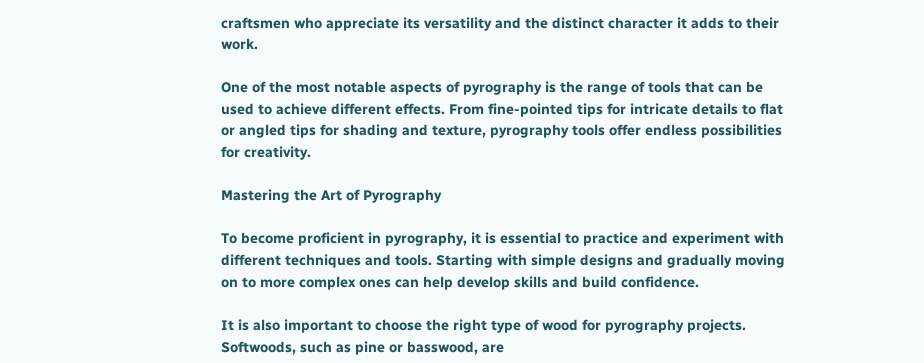craftsmen who appreciate its versatility and the distinct character it adds to their work.

One of the most notable aspects of pyrography is the range of tools that can be used to achieve different effects. From fine-pointed tips for intricate details to flat or angled tips for shading and texture, pyrography tools offer endless possibilities for creativity.

Mastering the Art of Pyrography

To become proficient in pyrography, it is essential to practice and experiment with different techniques and tools. Starting with simple designs and gradually moving on to more complex ones can help develop skills and build confidence.

It is also important to choose the right type of wood for pyrography projects. Softwoods, such as pine or basswood, are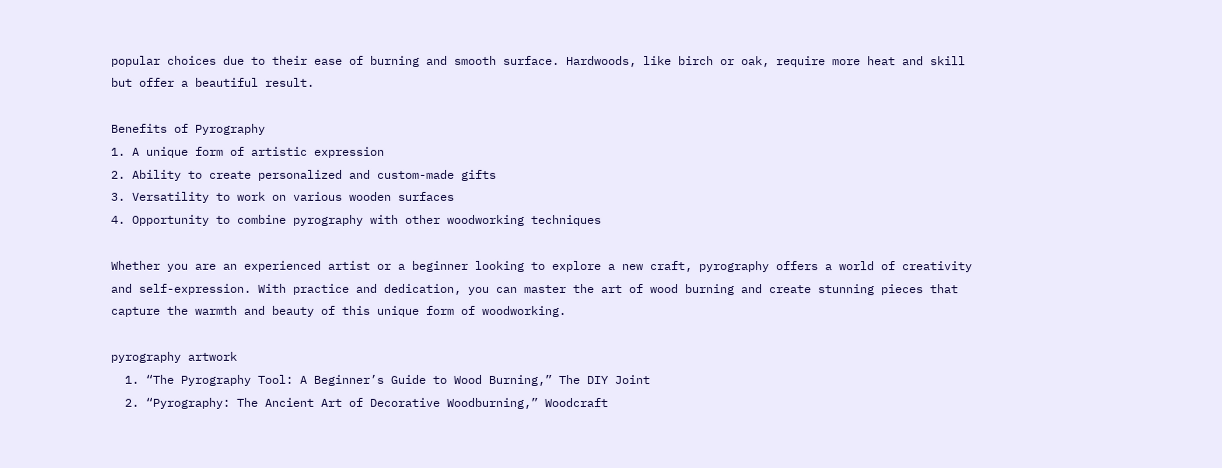popular choices due to their ease of burning and smooth surface. Hardwoods, like birch or oak, require more heat and skill but offer a beautiful result.

Benefits of Pyrography
1. A unique form of artistic expression
2. Ability to create personalized and custom-made gifts
3. Versatility to work on various wooden surfaces
4. Opportunity to combine pyrography with other woodworking techniques

Whether you are an experienced artist or a beginner looking to explore a new craft, pyrography offers a world of creativity and self-expression. With practice and dedication, you can master the art of wood burning and create stunning pieces that capture the warmth and beauty of this unique form of woodworking.

pyrography artwork
  1. “The Pyrography Tool: A Beginner’s Guide to Wood Burning,” The DIY Joint
  2. “Pyrography: The Ancient Art of Decorative Woodburning,” Woodcraft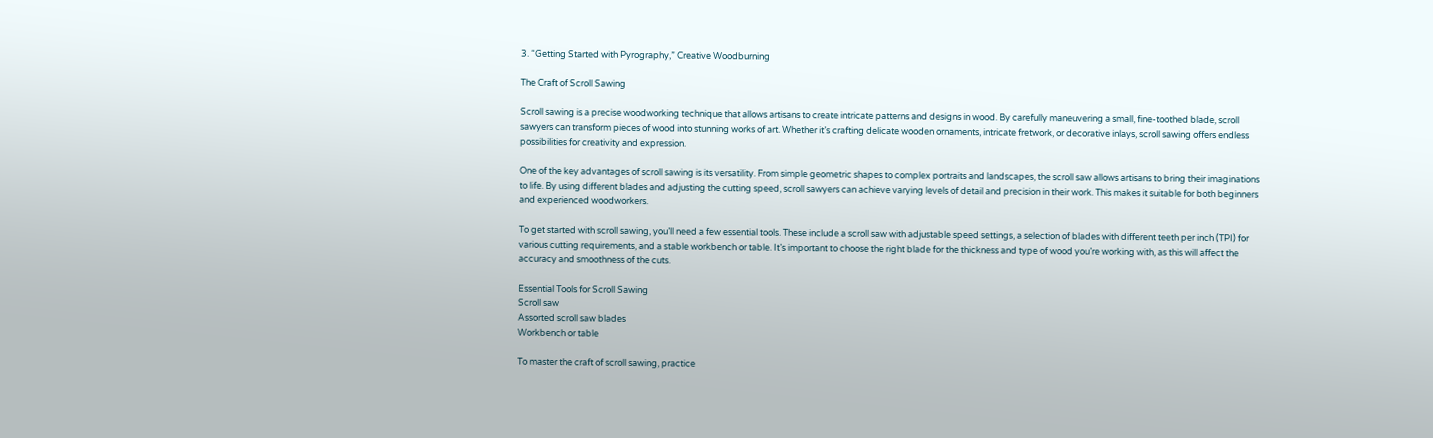3. “Getting Started with Pyrography,” Creative Woodburning

The Craft of Scroll Sawing

Scroll sawing is a precise woodworking technique that allows artisans to create intricate patterns and designs in wood. By carefully maneuvering a small, fine-toothed blade, scroll sawyers can transform pieces of wood into stunning works of art. Whether it’s crafting delicate wooden ornaments, intricate fretwork, or decorative inlays, scroll sawing offers endless possibilities for creativity and expression.

One of the key advantages of scroll sawing is its versatility. From simple geometric shapes to complex portraits and landscapes, the scroll saw allows artisans to bring their imaginations to life. By using different blades and adjusting the cutting speed, scroll sawyers can achieve varying levels of detail and precision in their work. This makes it suitable for both beginners and experienced woodworkers.

To get started with scroll sawing, you’ll need a few essential tools. These include a scroll saw with adjustable speed settings, a selection of blades with different teeth per inch (TPI) for various cutting requirements, and a stable workbench or table. It’s important to choose the right blade for the thickness and type of wood you’re working with, as this will affect the accuracy and smoothness of the cuts.

Essential Tools for Scroll Sawing
Scroll saw
Assorted scroll saw blades
Workbench or table

To master the craft of scroll sawing, practice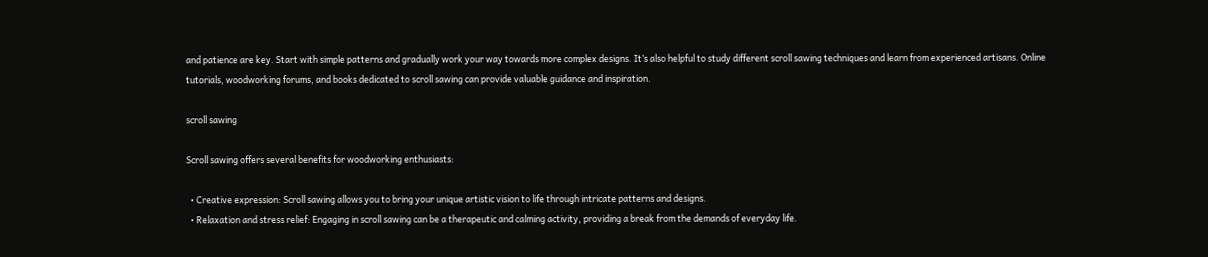and patience are key. Start with simple patterns and gradually work your way towards more complex designs. It’s also helpful to study different scroll sawing techniques and learn from experienced artisans. Online tutorials, woodworking forums, and books dedicated to scroll sawing can provide valuable guidance and inspiration.

scroll sawing

Scroll sawing offers several benefits for woodworking enthusiasts:

  • Creative expression: Scroll sawing allows you to bring your unique artistic vision to life through intricate patterns and designs.
  • Relaxation and stress relief: Engaging in scroll sawing can be a therapeutic and calming activity, providing a break from the demands of everyday life.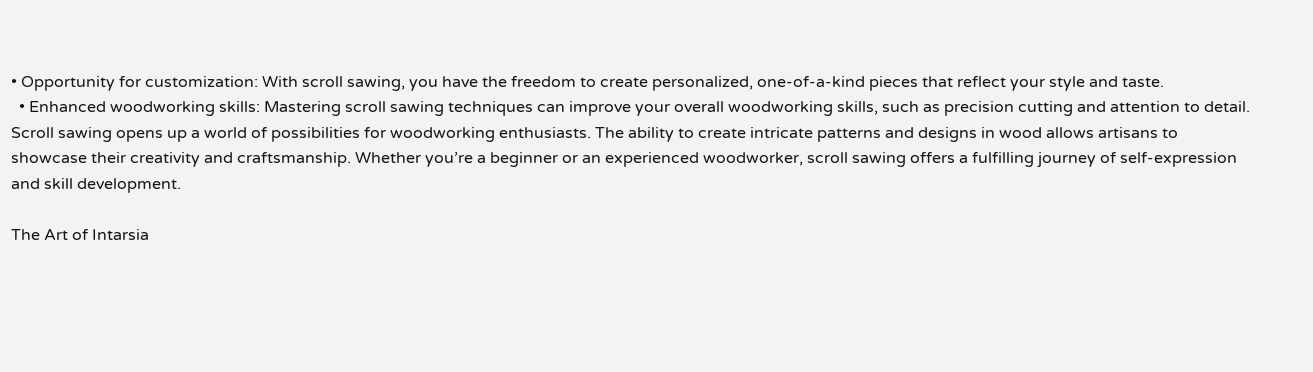• Opportunity for customization: With scroll sawing, you have the freedom to create personalized, one-of-a-kind pieces that reflect your style and taste.
  • Enhanced woodworking skills: Mastering scroll sawing techniques can improve your overall woodworking skills, such as precision cutting and attention to detail.
Scroll sawing opens up a world of possibilities for woodworking enthusiasts. The ability to create intricate patterns and designs in wood allows artisans to showcase their creativity and craftsmanship. Whether you’re a beginner or an experienced woodworker, scroll sawing offers a fulfilling journey of self-expression and skill development.

The Art of Intarsia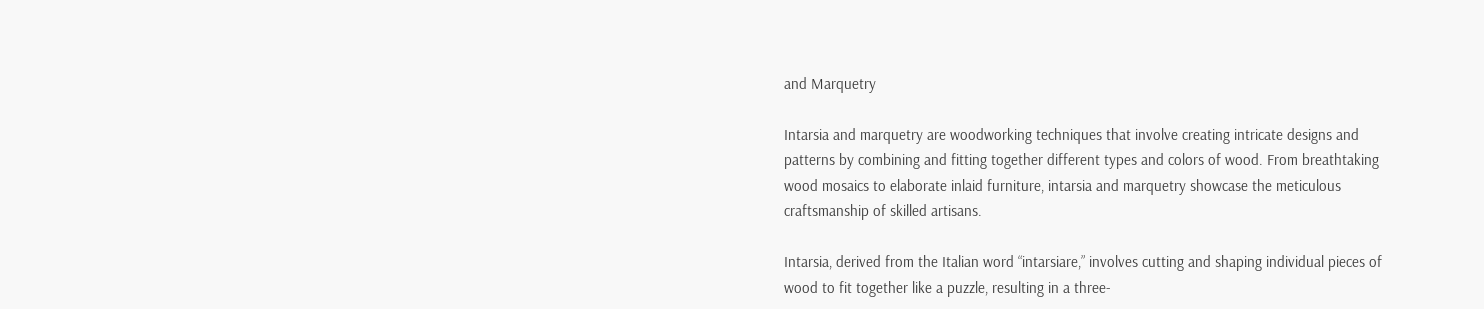and Marquetry

Intarsia and marquetry are woodworking techniques that involve creating intricate designs and patterns by combining and fitting together different types and colors of wood. From breathtaking wood mosaics to elaborate inlaid furniture, intarsia and marquetry showcase the meticulous craftsmanship of skilled artisans.

Intarsia, derived from the Italian word “intarsiare,” involves cutting and shaping individual pieces of wood to fit together like a puzzle, resulting in a three-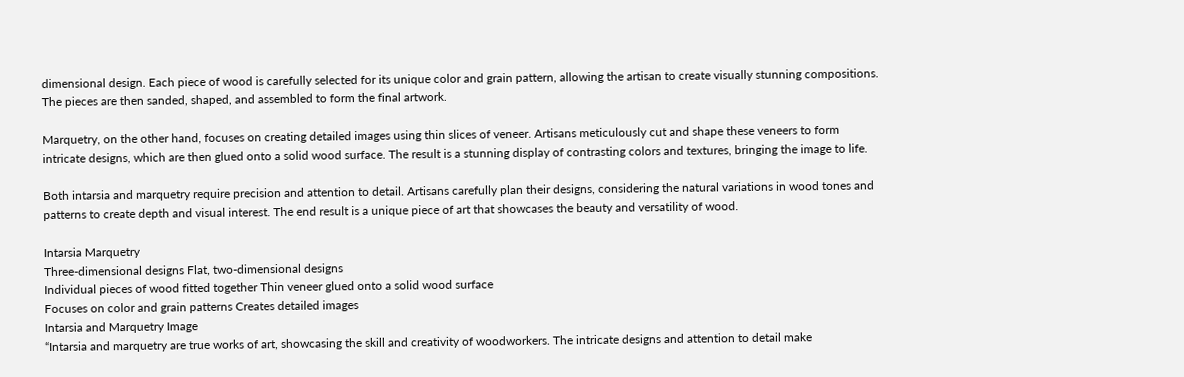dimensional design. Each piece of wood is carefully selected for its unique color and grain pattern, allowing the artisan to create visually stunning compositions. The pieces are then sanded, shaped, and assembled to form the final artwork.

Marquetry, on the other hand, focuses on creating detailed images using thin slices of veneer. Artisans meticulously cut and shape these veneers to form intricate designs, which are then glued onto a solid wood surface. The result is a stunning display of contrasting colors and textures, bringing the image to life.

Both intarsia and marquetry require precision and attention to detail. Artisans carefully plan their designs, considering the natural variations in wood tones and patterns to create depth and visual interest. The end result is a unique piece of art that showcases the beauty and versatility of wood.

Intarsia Marquetry
Three-dimensional designs Flat, two-dimensional designs
Individual pieces of wood fitted together Thin veneer glued onto a solid wood surface
Focuses on color and grain patterns Creates detailed images
Intarsia and Marquetry Image
“Intarsia and marquetry are true works of art, showcasing the skill and creativity of woodworkers. The intricate designs and attention to detail make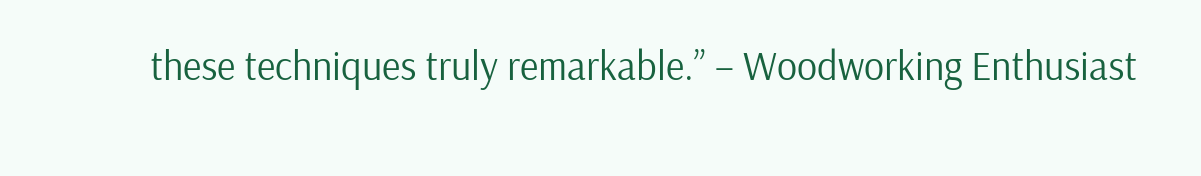these techniques truly remarkable.” – Woodworking Enthusiast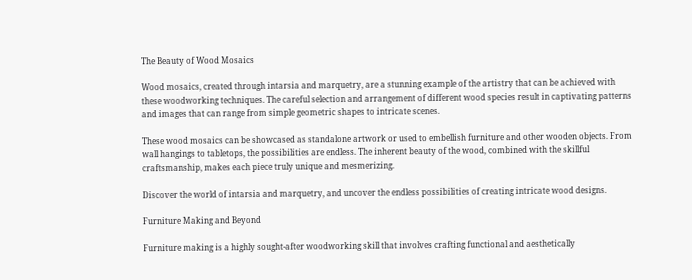The Beauty of Wood Mosaics

Wood mosaics, created through intarsia and marquetry, are a stunning example of the artistry that can be achieved with these woodworking techniques. The careful selection and arrangement of different wood species result in captivating patterns and images that can range from simple geometric shapes to intricate scenes.

These wood mosaics can be showcased as standalone artwork or used to embellish furniture and other wooden objects. From wall hangings to tabletops, the possibilities are endless. The inherent beauty of the wood, combined with the skillful craftsmanship, makes each piece truly unique and mesmerizing.

Discover the world of intarsia and marquetry, and uncover the endless possibilities of creating intricate wood designs.

Furniture Making and Beyond

Furniture making is a highly sought-after woodworking skill that involves crafting functional and aesthetically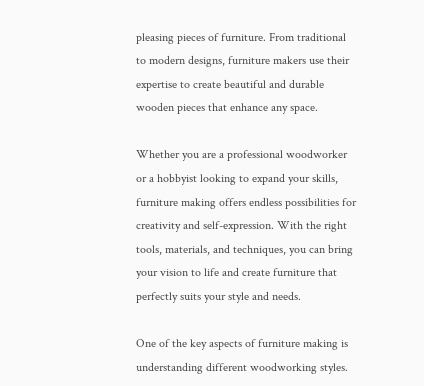pleasing pieces of furniture. From traditional to modern designs, furniture makers use their expertise to create beautiful and durable wooden pieces that enhance any space.

Whether you are a professional woodworker or a hobbyist looking to expand your skills, furniture making offers endless possibilities for creativity and self-expression. With the right tools, materials, and techniques, you can bring your vision to life and create furniture that perfectly suits your style and needs.

One of the key aspects of furniture making is understanding different woodworking styles.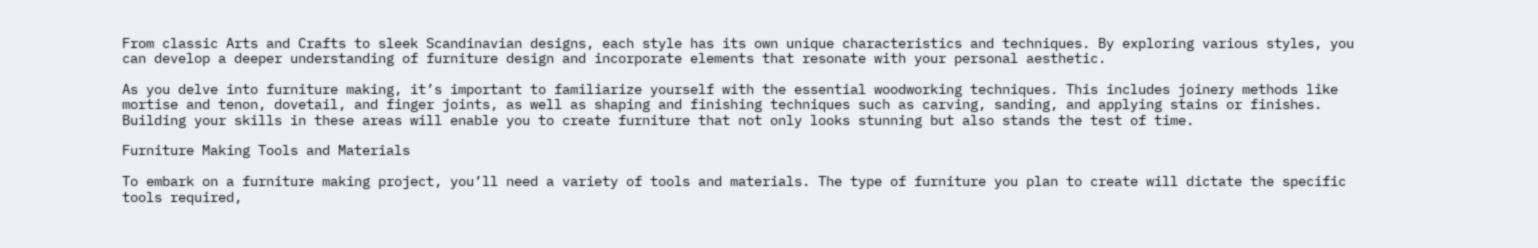From classic Arts and Crafts to sleek Scandinavian designs, each style has its own unique characteristics and techniques. By exploring various styles, you can develop a deeper understanding of furniture design and incorporate elements that resonate with your personal aesthetic.

As you delve into furniture making, it’s important to familiarize yourself with the essential woodworking techniques. This includes joinery methods like mortise and tenon, dovetail, and finger joints, as well as shaping and finishing techniques such as carving, sanding, and applying stains or finishes. Building your skills in these areas will enable you to create furniture that not only looks stunning but also stands the test of time.

Furniture Making Tools and Materials

To embark on a furniture making project, you’ll need a variety of tools and materials. The type of furniture you plan to create will dictate the specific tools required,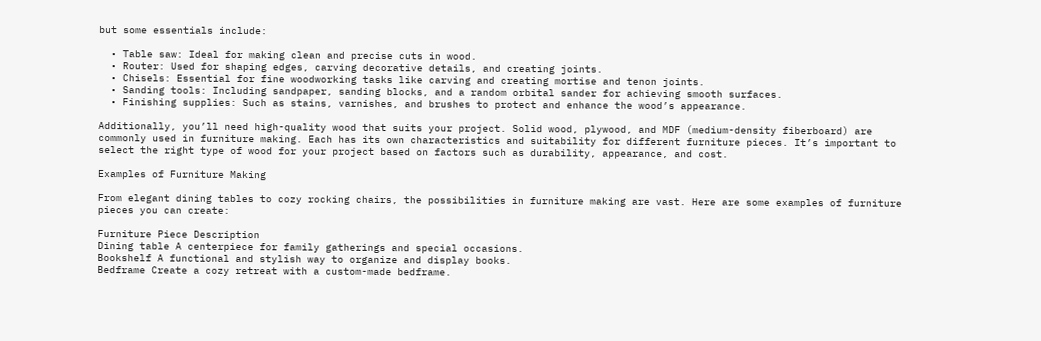but some essentials include:

  • Table saw: Ideal for making clean and precise cuts in wood.
  • Router: Used for shaping edges, carving decorative details, and creating joints.
  • Chisels: Essential for fine woodworking tasks like carving and creating mortise and tenon joints.
  • Sanding tools: Including sandpaper, sanding blocks, and a random orbital sander for achieving smooth surfaces.
  • Finishing supplies: Such as stains, varnishes, and brushes to protect and enhance the wood’s appearance.

Additionally, you’ll need high-quality wood that suits your project. Solid wood, plywood, and MDF (medium-density fiberboard) are commonly used in furniture making. Each has its own characteristics and suitability for different furniture pieces. It’s important to select the right type of wood for your project based on factors such as durability, appearance, and cost.

Examples of Furniture Making

From elegant dining tables to cozy rocking chairs, the possibilities in furniture making are vast. Here are some examples of furniture pieces you can create:

Furniture Piece Description
Dining table A centerpiece for family gatherings and special occasions.
Bookshelf A functional and stylish way to organize and display books.
Bedframe Create a cozy retreat with a custom-made bedframe.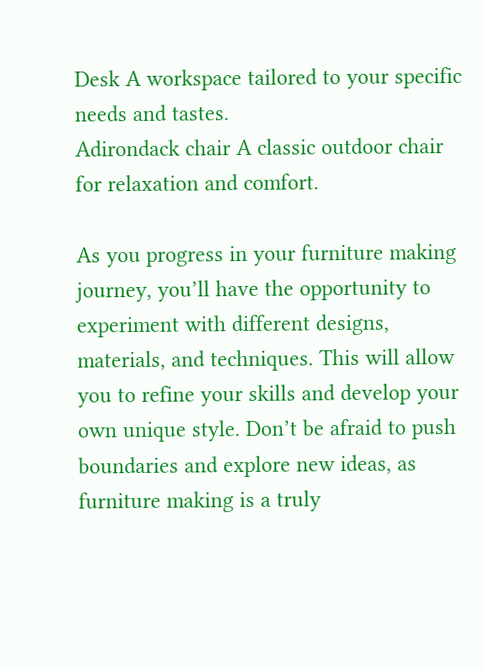Desk A workspace tailored to your specific needs and tastes.
Adirondack chair A classic outdoor chair for relaxation and comfort.

As you progress in your furniture making journey, you’ll have the opportunity to experiment with different designs, materials, and techniques. This will allow you to refine your skills and develop your own unique style. Don’t be afraid to push boundaries and explore new ideas, as furniture making is a truly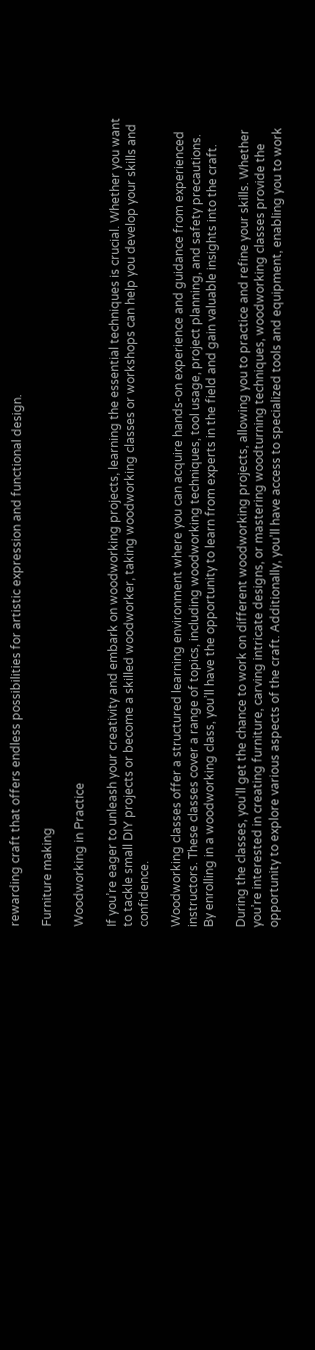rewarding craft that offers endless possibilities for artistic expression and functional design.

Furniture making

Woodworking in Practice

If you’re eager to unleash your creativity and embark on woodworking projects, learning the essential techniques is crucial. Whether you want to tackle small DIY projects or become a skilled woodworker, taking woodworking classes or workshops can help you develop your skills and confidence.

Woodworking classes offer a structured learning environment where you can acquire hands-on experience and guidance from experienced instructors. These classes cover a range of topics, including woodworking techniques, tool usage, project planning, and safety precautions. By enrolling in a woodworking class, you’ll have the opportunity to learn from experts in the field and gain valuable insights into the craft.

During the classes, you’ll get the chance to work on different woodworking projects, allowing you to practice and refine your skills. Whether you’re interested in creating furniture, carving intricate designs, or mastering woodturning techniques, woodworking classes provide the opportunity to explore various aspects of the craft. Additionally, you’ll have access to specialized tools and equipment, enabling you to work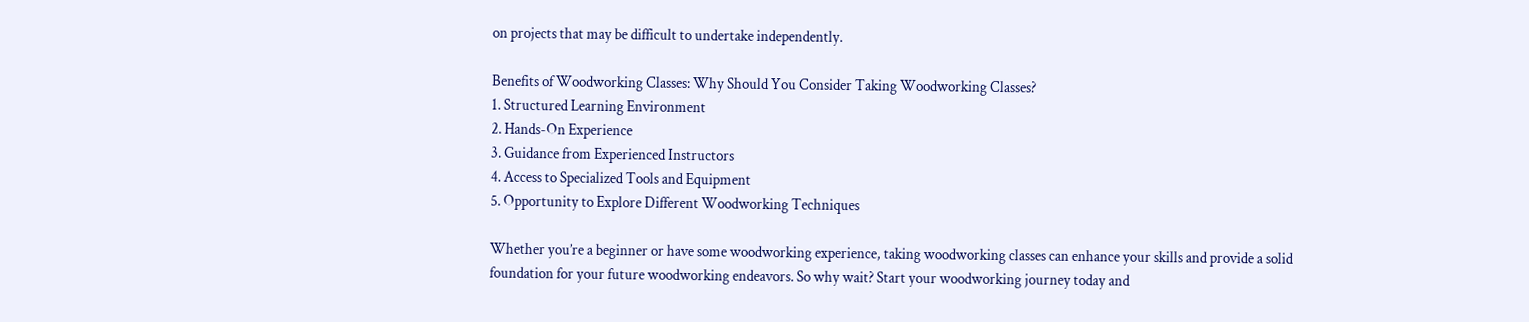on projects that may be difficult to undertake independently.

Benefits of Woodworking Classes: Why Should You Consider Taking Woodworking Classes?
1. Structured Learning Environment
2. Hands-On Experience
3. Guidance from Experienced Instructors
4. Access to Specialized Tools and Equipment
5. Opportunity to Explore Different Woodworking Techniques

Whether you’re a beginner or have some woodworking experience, taking woodworking classes can enhance your skills and provide a solid foundation for your future woodworking endeavors. So why wait? Start your woodworking journey today and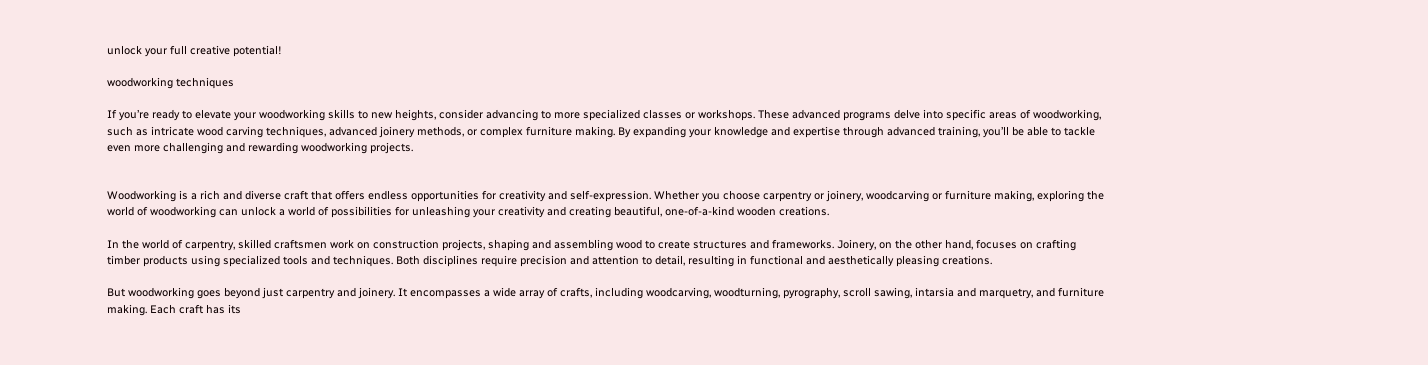unlock your full creative potential!

woodworking techniques

If you’re ready to elevate your woodworking skills to new heights, consider advancing to more specialized classes or workshops. These advanced programs delve into specific areas of woodworking, such as intricate wood carving techniques, advanced joinery methods, or complex furniture making. By expanding your knowledge and expertise through advanced training, you’ll be able to tackle even more challenging and rewarding woodworking projects.


Woodworking is a rich and diverse craft that offers endless opportunities for creativity and self-expression. Whether you choose carpentry or joinery, woodcarving or furniture making, exploring the world of woodworking can unlock a world of possibilities for unleashing your creativity and creating beautiful, one-of-a-kind wooden creations.

In the world of carpentry, skilled craftsmen work on construction projects, shaping and assembling wood to create structures and frameworks. Joinery, on the other hand, focuses on crafting timber products using specialized tools and techniques. Both disciplines require precision and attention to detail, resulting in functional and aesthetically pleasing creations.

But woodworking goes beyond just carpentry and joinery. It encompasses a wide array of crafts, including woodcarving, woodturning, pyrography, scroll sawing, intarsia and marquetry, and furniture making. Each craft has its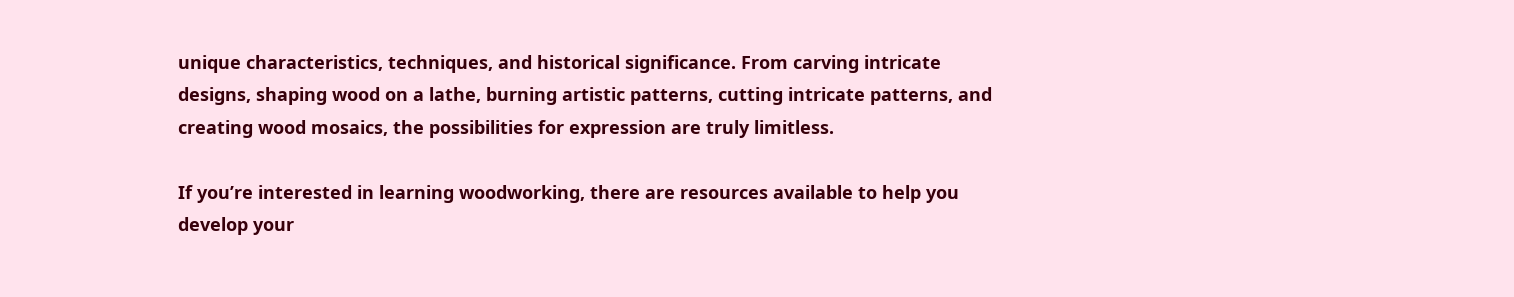unique characteristics, techniques, and historical significance. From carving intricate designs, shaping wood on a lathe, burning artistic patterns, cutting intricate patterns, and creating wood mosaics, the possibilities for expression are truly limitless.

If you’re interested in learning woodworking, there are resources available to help you develop your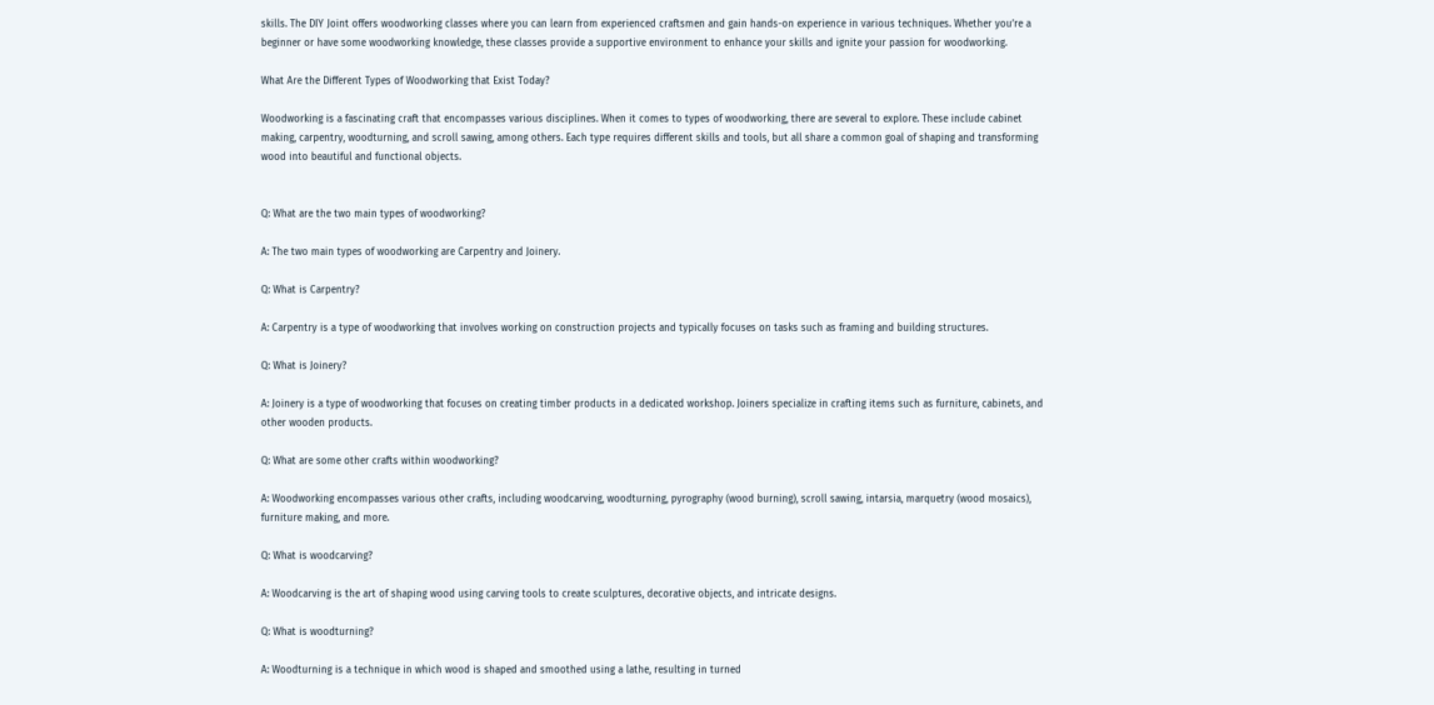skills. The DIY Joint offers woodworking classes where you can learn from experienced craftsmen and gain hands-on experience in various techniques. Whether you’re a beginner or have some woodworking knowledge, these classes provide a supportive environment to enhance your skills and ignite your passion for woodworking.

What Are the Different Types of Woodworking that Exist Today?

Woodworking is a fascinating craft that encompasses various disciplines. When it comes to types of woodworking, there are several to explore. These include cabinet making, carpentry, woodturning, and scroll sawing, among others. Each type requires different skills and tools, but all share a common goal of shaping and transforming wood into beautiful and functional objects.


Q: What are the two main types of woodworking?

A: The two main types of woodworking are Carpentry and Joinery.

Q: What is Carpentry?

A: Carpentry is a type of woodworking that involves working on construction projects and typically focuses on tasks such as framing and building structures.

Q: What is Joinery?

A: Joinery is a type of woodworking that focuses on creating timber products in a dedicated workshop. Joiners specialize in crafting items such as furniture, cabinets, and other wooden products.

Q: What are some other crafts within woodworking?

A: Woodworking encompasses various other crafts, including woodcarving, woodturning, pyrography (wood burning), scroll sawing, intarsia, marquetry (wood mosaics), furniture making, and more.

Q: What is woodcarving?

A: Woodcarving is the art of shaping wood using carving tools to create sculptures, decorative objects, and intricate designs.

Q: What is woodturning?

A: Woodturning is a technique in which wood is shaped and smoothed using a lathe, resulting in turned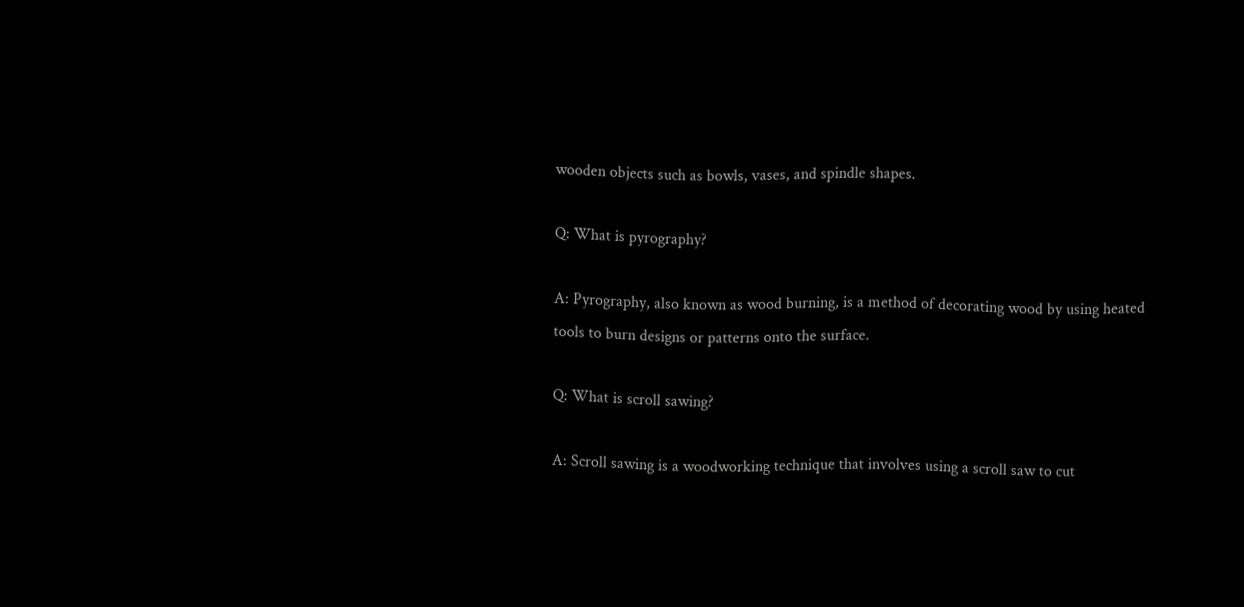wooden objects such as bowls, vases, and spindle shapes.

Q: What is pyrography?

A: Pyrography, also known as wood burning, is a method of decorating wood by using heated tools to burn designs or patterns onto the surface.

Q: What is scroll sawing?

A: Scroll sawing is a woodworking technique that involves using a scroll saw to cut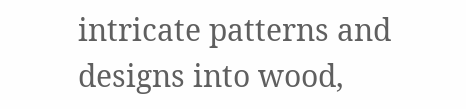intricate patterns and designs into wood,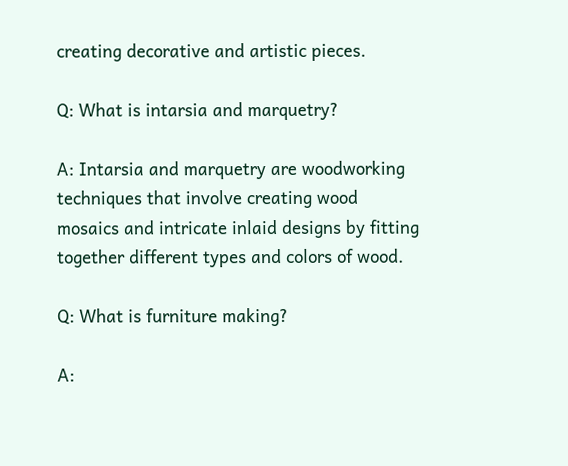creating decorative and artistic pieces.

Q: What is intarsia and marquetry?

A: Intarsia and marquetry are woodworking techniques that involve creating wood mosaics and intricate inlaid designs by fitting together different types and colors of wood.

Q: What is furniture making?

A: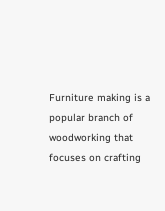Furniture making is a popular branch of woodworking that focuses on crafting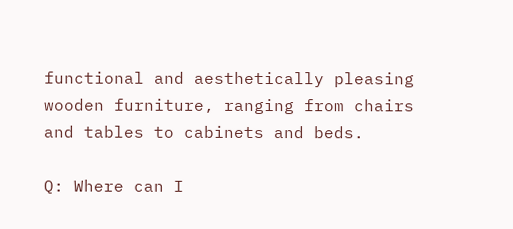functional and aesthetically pleasing wooden furniture, ranging from chairs and tables to cabinets and beds.

Q: Where can I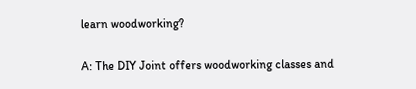learn woodworking?

A: The DIY Joint offers woodworking classes and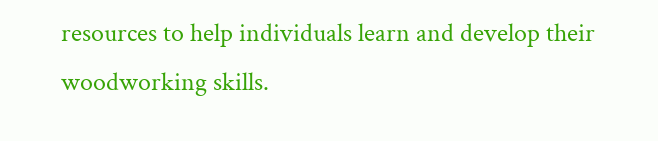resources to help individuals learn and develop their woodworking skills.